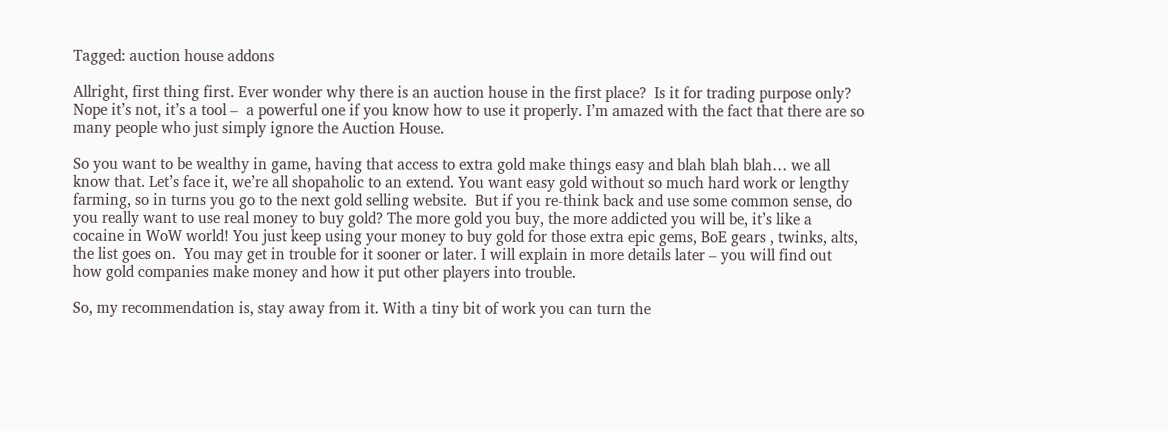Tagged: auction house addons

Allright, first thing first. Ever wonder why there is an auction house in the first place?  Is it for trading purpose only?  Nope it’s not, it’s a tool –  a powerful one if you know how to use it properly. I’m amazed with the fact that there are so many people who just simply ignore the Auction House.

So you want to be wealthy in game, having that access to extra gold make things easy and blah blah blah… we all know that. Let’s face it, we’re all shopaholic to an extend. You want easy gold without so much hard work or lengthy farming, so in turns you go to the next gold selling website.  But if you re-think back and use some common sense, do you really want to use real money to buy gold? The more gold you buy, the more addicted you will be, it’s like a cocaine in WoW world! You just keep using your money to buy gold for those extra epic gems, BoE gears , twinks, alts, the list goes on.  You may get in trouble for it sooner or later. I will explain in more details later – you will find out how gold companies make money and how it put other players into trouble.

So, my recommendation is, stay away from it. With a tiny bit of work you can turn the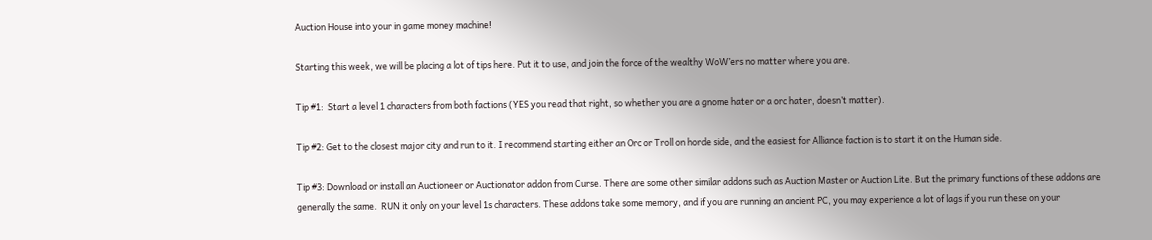Auction House into your in game money machine!

Starting this week, we will be placing a lot of tips here. Put it to use, and join the force of the wealthy WoW’ers no matter where you are.

Tip #1:  Start a level 1 characters from both factions (YES you read that right, so whether you are a gnome hater or a orc hater, doesn’t matter).

Tip #2: Get to the closest major city and run to it. I recommend starting either an Orc or Troll on horde side, and the easiest for Alliance faction is to start it on the Human side.

Tip #3: Download or install an Auctioneer or Auctionator addon from Curse. There are some other similar addons such as Auction Master or Auction Lite. But the primary functions of these addons are generally the same.  RUN it only on your level 1s characters. These addons take some memory, and if you are running an ancient PC, you may experience a lot of lags if you run these on your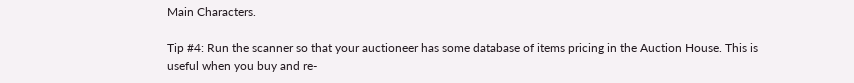Main Characters.

Tip #4: Run the scanner so that your auctioneer has some database of items pricing in the Auction House. This is useful when you buy and re-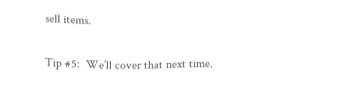sell items.

Tip #5:  We’ll cover that next time.